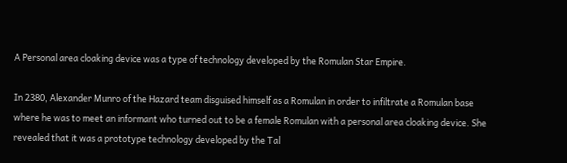A Personal area cloaking device was a type of technology developed by the Romulan Star Empire.

In 2380, Alexander Munro of the Hazard team disguised himself as a Romulan in order to infiltrate a Romulan base where he was to meet an informant who turned out to be a female Romulan with a personal area cloaking device. She revealed that it was a prototype technology developed by the Tal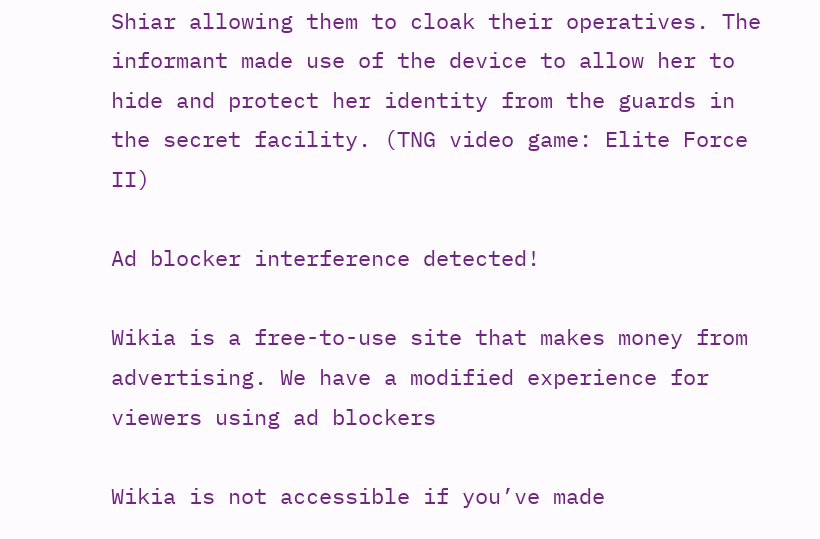Shiar allowing them to cloak their operatives. The informant made use of the device to allow her to hide and protect her identity from the guards in the secret facility. (TNG video game: Elite Force II)

Ad blocker interference detected!

Wikia is a free-to-use site that makes money from advertising. We have a modified experience for viewers using ad blockers

Wikia is not accessible if you’ve made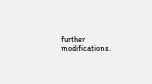further modifications.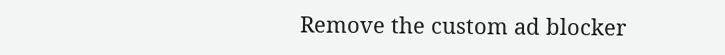Remove the custom ad blocker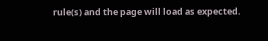rule(s) and the page will load as expected.